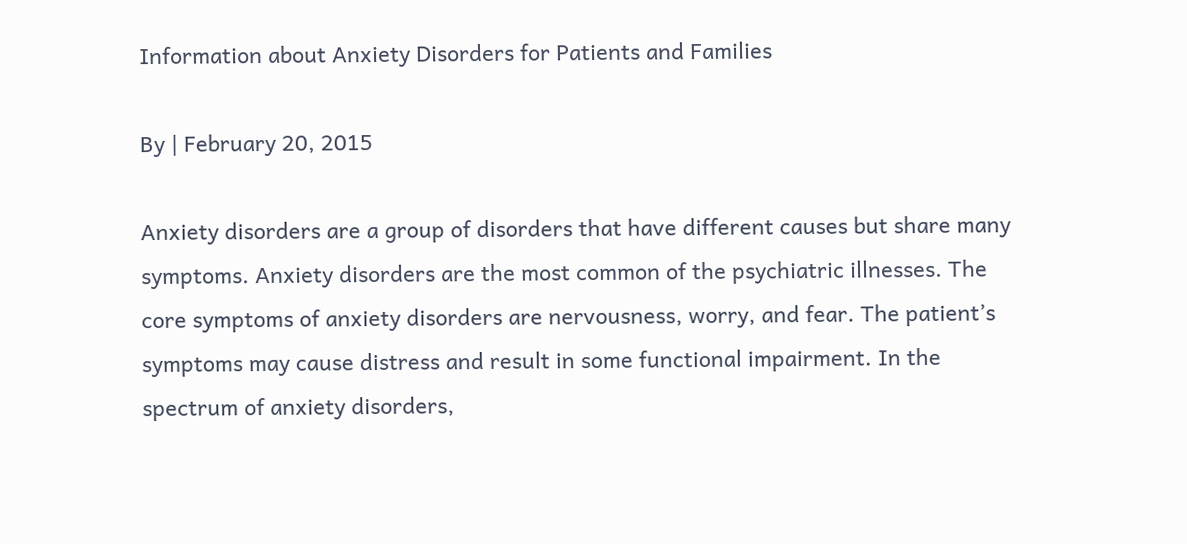Information about Anxiety Disorders for Patients and Families

By | February 20, 2015

Anxiety disorders are a group of disorders that have different causes but share many symptoms. Anxiety disorders are the most common of the psychiatric illnesses. The core symptoms of anxiety disorders are nervousness, worry, and fear. The patient’s symptoms may cause distress and result in some functional impairment. In the spectrum of anxiety disorders,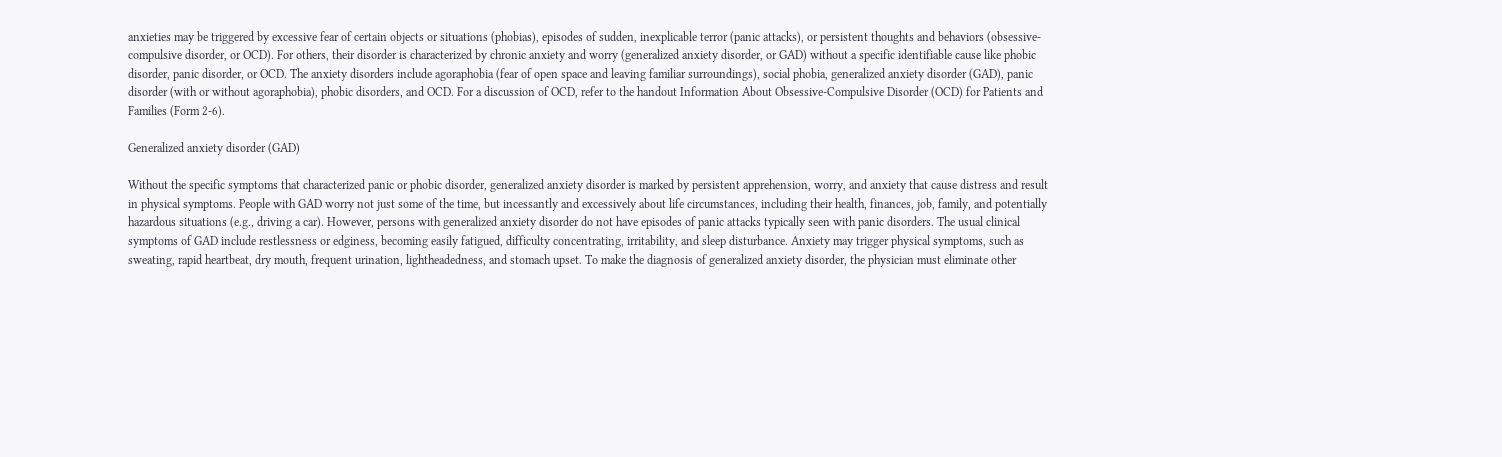anxieties may be triggered by excessive fear of certain objects or situations (phobias), episodes of sudden, inexplicable terror (panic attacks), or persistent thoughts and behaviors (obsessive-compulsive disorder, or OCD). For others, their disorder is characterized by chronic anxiety and worry (generalized anxiety disorder, or GAD) without a specific identifiable cause like phobic disorder, panic disorder, or OCD. The anxiety disorders include agoraphobia (fear of open space and leaving familiar surroundings), social phobia, generalized anxiety disorder (GAD), panic disorder (with or without agoraphobia), phobic disorders, and OCD. For a discussion of OCD, refer to the handout Information About Obsessive-Compulsive Disorder (OCD) for Patients and Families (Form 2-6).

Generalized anxiety disorder (GAD)

Without the specific symptoms that characterized panic or phobic disorder, generalized anxiety disorder is marked by persistent apprehension, worry, and anxiety that cause distress and result in physical symptoms. People with GAD worry not just some of the time, but incessantly and excessively about life circumstances, including their health, finances, job, family, and potentially hazardous situations (e.g., driving a car). However, persons with generalized anxiety disorder do not have episodes of panic attacks typically seen with panic disorders. The usual clinical symptoms of GAD include restlessness or edginess, becoming easily fatigued, difficulty concentrating, irritability, and sleep disturbance. Anxiety may trigger physical symptoms, such as sweating, rapid heartbeat, dry mouth, frequent urination, lightheadedness, and stomach upset. To make the diagnosis of generalized anxiety disorder, the physician must eliminate other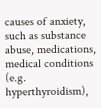causes of anxiety, such as substance abuse, medications, medical conditions (e.g. hyperthyroidism),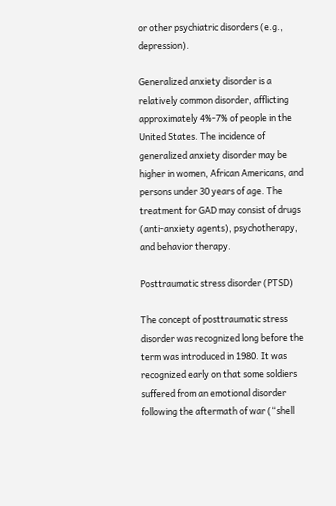or other psychiatric disorders (e.g., depression).

Generalized anxiety disorder is a relatively common disorder, afflicting approximately 4%-7% of people in the United States. The incidence of generalized anxiety disorder may be higher in women, African Americans, and persons under 30 years of age. The treatment for GAD may consist of drugs (anti-anxiety agents), psychotherapy, and behavior therapy.

Posttraumatic stress disorder (PTSD)

The concept of posttraumatic stress disorder was recognized long before the term was introduced in 1980. It was recognized early on that some soldiers suffered from an emotional disorder following the aftermath of war (“shell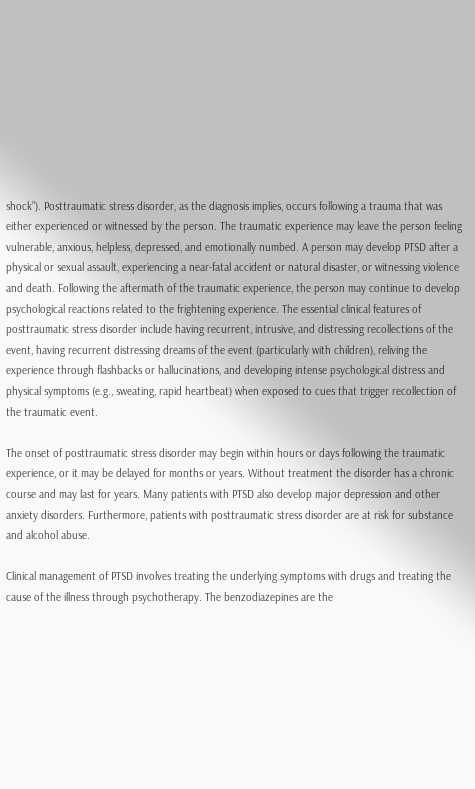shock”). Posttraumatic stress disorder, as the diagnosis implies, occurs following a trauma that was either experienced or witnessed by the person. The traumatic experience may leave the person feeling vulnerable, anxious, helpless, depressed, and emotionally numbed. A person may develop PTSD after a physical or sexual assault, experiencing a near-fatal accident or natural disaster, or witnessing violence and death. Following the aftermath of the traumatic experience, the person may continue to develop psychological reactions related to the frightening experience. The essential clinical features of posttraumatic stress disorder include having recurrent, intrusive, and distressing recollections of the event, having recurrent distressing dreams of the event (particularly with children), reliving the experience through flashbacks or hallucinations, and developing intense psychological distress and physical symptoms (e.g., sweating, rapid heartbeat) when exposed to cues that trigger recollection of the traumatic event.

The onset of posttraumatic stress disorder may begin within hours or days following the traumatic experience, or it may be delayed for months or years. Without treatment the disorder has a chronic course and may last for years. Many patients with PTSD also develop major depression and other anxiety disorders. Furthermore, patients with posttraumatic stress disorder are at risk for substance and alcohol abuse.

Clinical management of PTSD involves treating the underlying symptoms with drugs and treating the cause of the illness through psychotherapy. The benzodiazepines are the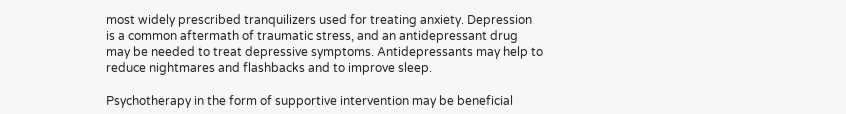most widely prescribed tranquilizers used for treating anxiety. Depression is a common aftermath of traumatic stress, and an antidepressant drug may be needed to treat depressive symptoms. Antidepressants may help to reduce nightmares and flashbacks and to improve sleep.

Psychotherapy in the form of supportive intervention may be beneficial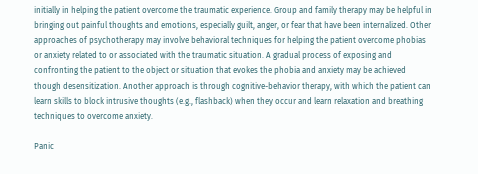initially in helping the patient overcome the traumatic experience. Group and family therapy may be helpful in bringing out painful thoughts and emotions, especially guilt, anger, or fear that have been internalized. Other approaches of psychotherapy may involve behavioral techniques for helping the patient overcome phobias or anxiety related to or associated with the traumatic situation. A gradual process of exposing and confronting the patient to the object or situation that evokes the phobia and anxiety may be achieved though desensitization. Another approach is through cognitive-behavior therapy, with which the patient can learn skills to block intrusive thoughts (e.g., flashback) when they occur and learn relaxation and breathing techniques to overcome anxiety.

Panic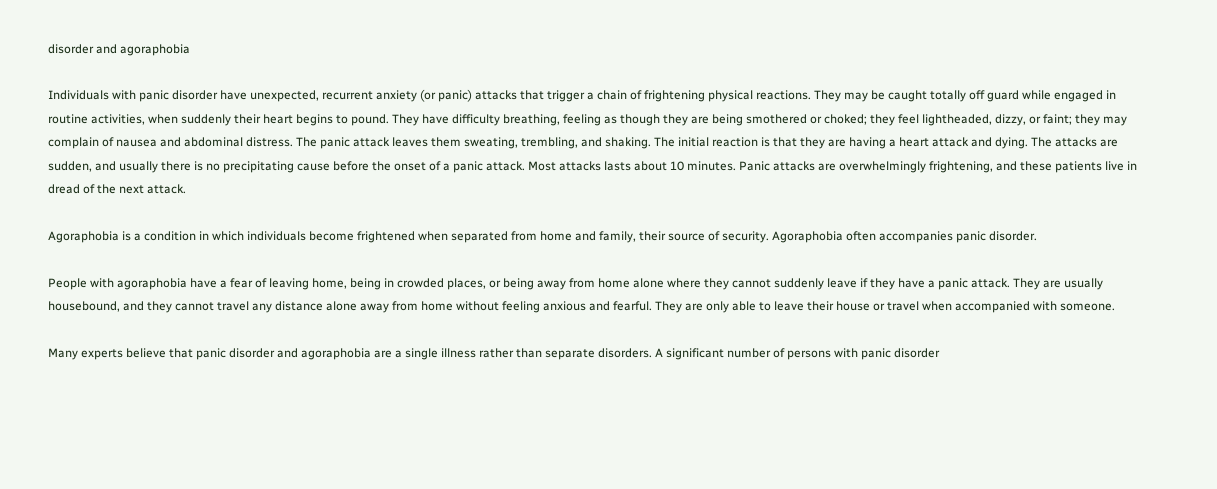disorder and agoraphobia

Individuals with panic disorder have unexpected, recurrent anxiety (or panic) attacks that trigger a chain of frightening physical reactions. They may be caught totally off guard while engaged in routine activities, when suddenly their heart begins to pound. They have difficulty breathing, feeling as though they are being smothered or choked; they feel lightheaded, dizzy, or faint; they may complain of nausea and abdominal distress. The panic attack leaves them sweating, trembling, and shaking. The initial reaction is that they are having a heart attack and dying. The attacks are sudden, and usually there is no precipitating cause before the onset of a panic attack. Most attacks lasts about 10 minutes. Panic attacks are overwhelmingly frightening, and these patients live in dread of the next attack.

Agoraphobia is a condition in which individuals become frightened when separated from home and family, their source of security. Agoraphobia often accompanies panic disorder.

People with agoraphobia have a fear of leaving home, being in crowded places, or being away from home alone where they cannot suddenly leave if they have a panic attack. They are usually housebound, and they cannot travel any distance alone away from home without feeling anxious and fearful. They are only able to leave their house or travel when accompanied with someone.

Many experts believe that panic disorder and agoraphobia are a single illness rather than separate disorders. A significant number of persons with panic disorder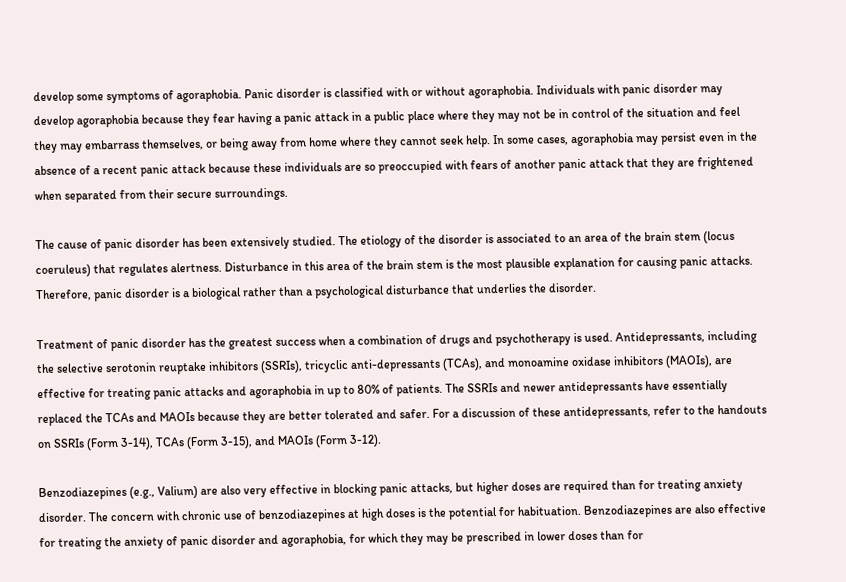develop some symptoms of agoraphobia. Panic disorder is classified with or without agoraphobia. Individuals with panic disorder may develop agoraphobia because they fear having a panic attack in a public place where they may not be in control of the situation and feel they may embarrass themselves, or being away from home where they cannot seek help. In some cases, agoraphobia may persist even in the absence of a recent panic attack because these individuals are so preoccupied with fears of another panic attack that they are frightened when separated from their secure surroundings.

The cause of panic disorder has been extensively studied. The etiology of the disorder is associated to an area of the brain stem (locus coeruleus) that regulates alertness. Disturbance in this area of the brain stem is the most plausible explanation for causing panic attacks. Therefore, panic disorder is a biological rather than a psychological disturbance that underlies the disorder.

Treatment of panic disorder has the greatest success when a combination of drugs and psychotherapy is used. Antidepressants, including the selective serotonin reuptake inhibitors (SSRIs), tricyclic anti-depressants (TCAs), and monoamine oxidase inhibitors (MAOIs), are effective for treating panic attacks and agoraphobia in up to 80% of patients. The SSRIs and newer antidepressants have essentially replaced the TCAs and MAOIs because they are better tolerated and safer. For a discussion of these antidepressants, refer to the handouts on SSRIs (Form 3-14), TCAs (Form 3-15), and MAOIs (Form 3-12).

Benzodiazepines (e.g., Valium) are also very effective in blocking panic attacks, but higher doses are required than for treating anxiety disorder. The concern with chronic use of benzodiazepines at high doses is the potential for habituation. Benzodiazepines are also effective for treating the anxiety of panic disorder and agoraphobia, for which they may be prescribed in lower doses than for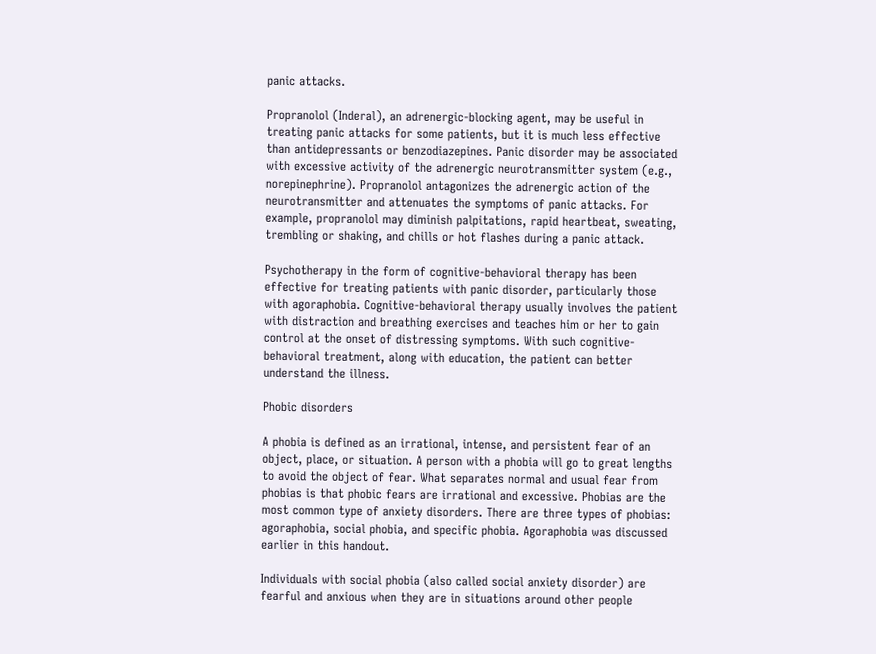panic attacks.

Propranolol (Inderal), an adrenergic-blocking agent, may be useful in treating panic attacks for some patients, but it is much less effective than antidepressants or benzodiazepines. Panic disorder may be associated with excessive activity of the adrenergic neurotransmitter system (e.g., norepinephrine). Propranolol antagonizes the adrenergic action of the neurotransmitter and attenuates the symptoms of panic attacks. For example, propranolol may diminish palpitations, rapid heartbeat, sweating, trembling or shaking, and chills or hot flashes during a panic attack.

Psychotherapy in the form of cognitive-behavioral therapy has been effective for treating patients with panic disorder, particularly those with agoraphobia. Cognitive-behavioral therapy usually involves the patient with distraction and breathing exercises and teaches him or her to gain control at the onset of distressing symptoms. With such cognitive-behavioral treatment, along with education, the patient can better understand the illness.

Phobic disorders

A phobia is defined as an irrational, intense, and persistent fear of an object, place, or situation. A person with a phobia will go to great lengths to avoid the object of fear. What separates normal and usual fear from phobias is that phobic fears are irrational and excessive. Phobias are the most common type of anxiety disorders. There are three types of phobias: agoraphobia, social phobia, and specific phobia. Agoraphobia was discussed earlier in this handout.

Individuals with social phobia (also called social anxiety disorder) are fearful and anxious when they are in situations around other people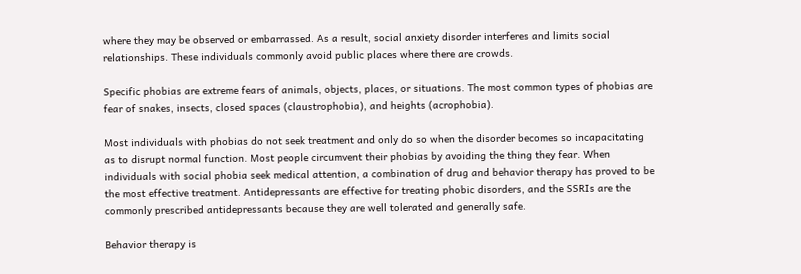where they may be observed or embarrassed. As a result, social anxiety disorder interferes and limits social relationships. These individuals commonly avoid public places where there are crowds.

Specific phobias are extreme fears of animals, objects, places, or situations. The most common types of phobias are fear of snakes, insects, closed spaces (claustrophobia), and heights (acrophobia).

Most individuals with phobias do not seek treatment and only do so when the disorder becomes so incapacitating as to disrupt normal function. Most people circumvent their phobias by avoiding the thing they fear. When individuals with social phobia seek medical attention, a combination of drug and behavior therapy has proved to be the most effective treatment. Antidepressants are effective for treating phobic disorders, and the SSRIs are the commonly prescribed antidepressants because they are well tolerated and generally safe.

Behavior therapy is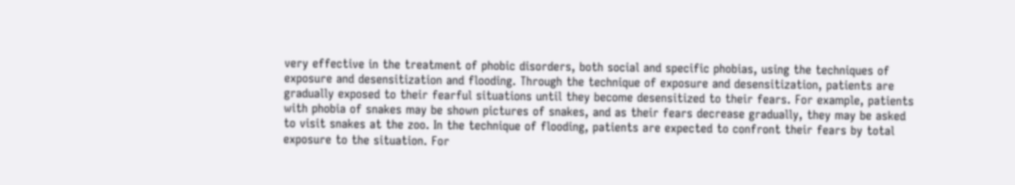very effective in the treatment of phobic disorders, both social and specific phobias, using the techniques of exposure and desensitization and flooding. Through the technique of exposure and desensitization, patients are gradually exposed to their fearful situations until they become desensitized to their fears. For example, patients with phobia of snakes may be shown pictures of snakes, and as their fears decrease gradually, they may be asked to visit snakes at the zoo. In the technique of flooding, patients are expected to confront their fears by total exposure to the situation. For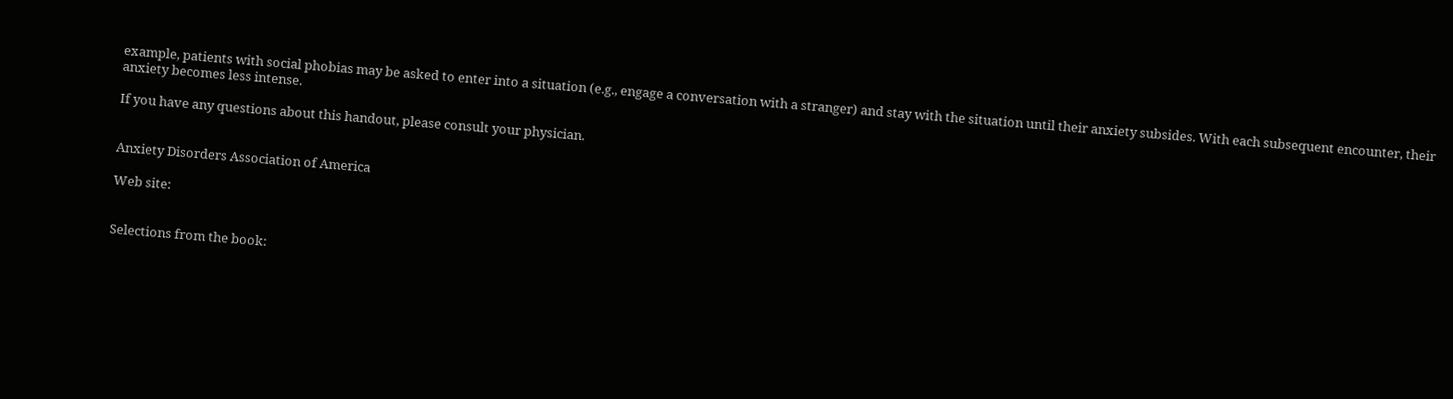example, patients with social phobias may be asked to enter into a situation (e.g., engage a conversation with a stranger) and stay with the situation until their anxiety subsides. With each subsequent encounter, their anxiety becomes less intense.

If you have any questions about this handout, please consult your physician.


Anxiety Disorders Association of America

Web site:


Selections from the book: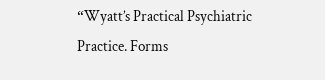“Wyatt’s Practical Psychiatric Practice. Forms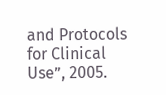and Protocols for Clinical Use”, 2005.